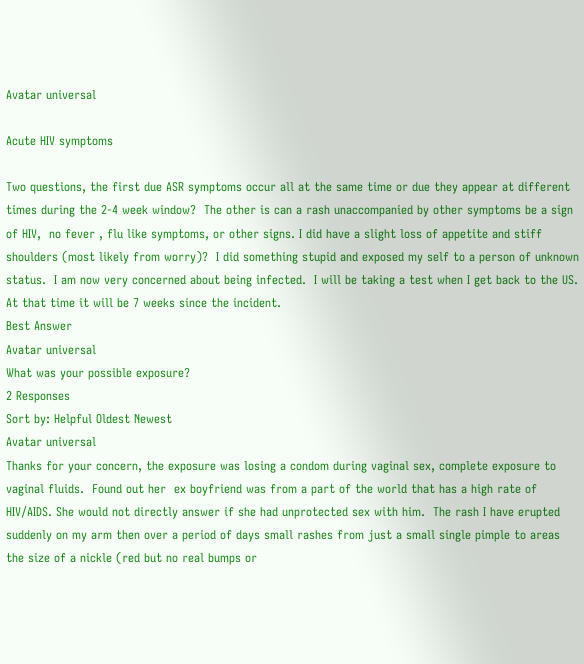Avatar universal

Acute HIV symptoms

Two questions, the first due ASR symptoms occur all at the same time or due they appear at different times during the 2-4 week window?  The other is can a rash unaccompanied by other symptoms be a sign of HIV,  no fever , flu like symptoms, or other signs. I did have a slight loss of appetite and stiff shoulders (most likely from worry)?  I did something stupid and exposed my self to a person of unknown status.  I am now very concerned about being infected.  I will be taking a test when I get back to the US.  At that time it will be 7 weeks since the incident.
Best Answer
Avatar universal
What was your possible exposure?
2 Responses
Sort by: Helpful Oldest Newest
Avatar universal
Thanks for your concern, the exposure was losing a condom during vaginal sex, complete exposure to vaginal fluids.  Found out her  ex boyfriend was from a part of the world that has a high rate of HIV/AIDS. She would not directly answer if she had unprotected sex with him.  The rash I have erupted suddenly on my arm then over a period of days small rashes from just a small single pimple to areas the size of a nickle (red but no real bumps or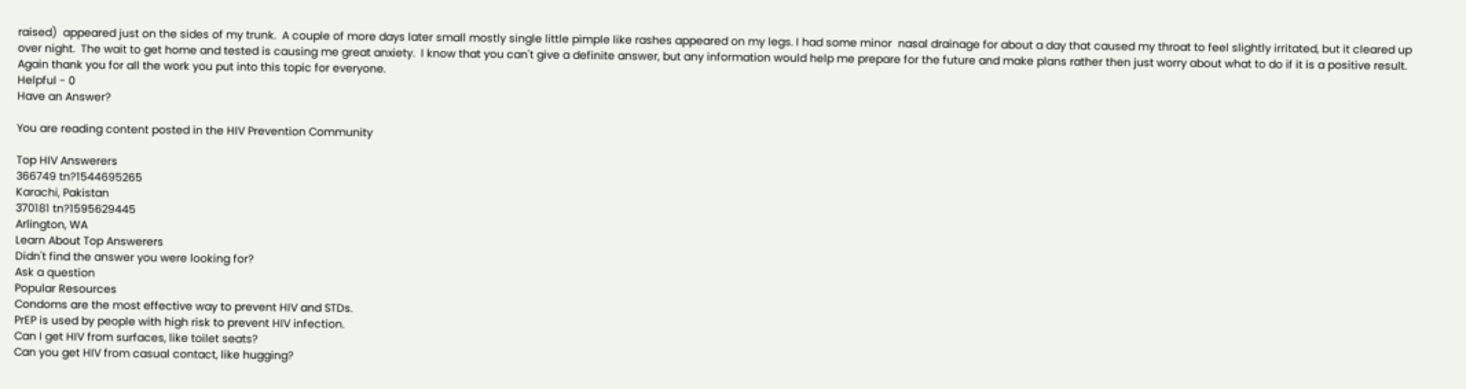raised)  appeared just on the sides of my trunk.  A couple of more days later small mostly single little pimple like rashes appeared on my legs. I had some minor  nasal drainage for about a day that caused my throat to feel slightly irritated, but it cleared up over night.  The wait to get home and tested is causing me great anxiety.  I know that you can't give a definite answer, but any information would help me prepare for the future and make plans rather then just worry about what to do if it is a positive result.  Again thank you for all the work you put into this topic for everyone.
Helpful - 0
Have an Answer?

You are reading content posted in the HIV Prevention Community

Top HIV Answerers
366749 tn?1544695265
Karachi, Pakistan
370181 tn?1595629445
Arlington, WA
Learn About Top Answerers
Didn't find the answer you were looking for?
Ask a question
Popular Resources
Condoms are the most effective way to prevent HIV and STDs.
PrEP is used by people with high risk to prevent HIV infection.
Can I get HIV from surfaces, like toilet seats?
Can you get HIV from casual contact, like hugging?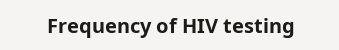Frequency of HIV testing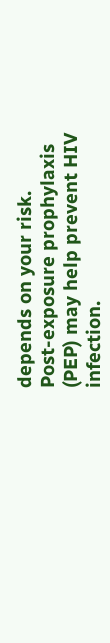depends on your risk.
Post-exposure prophylaxis (PEP) may help prevent HIV infection.